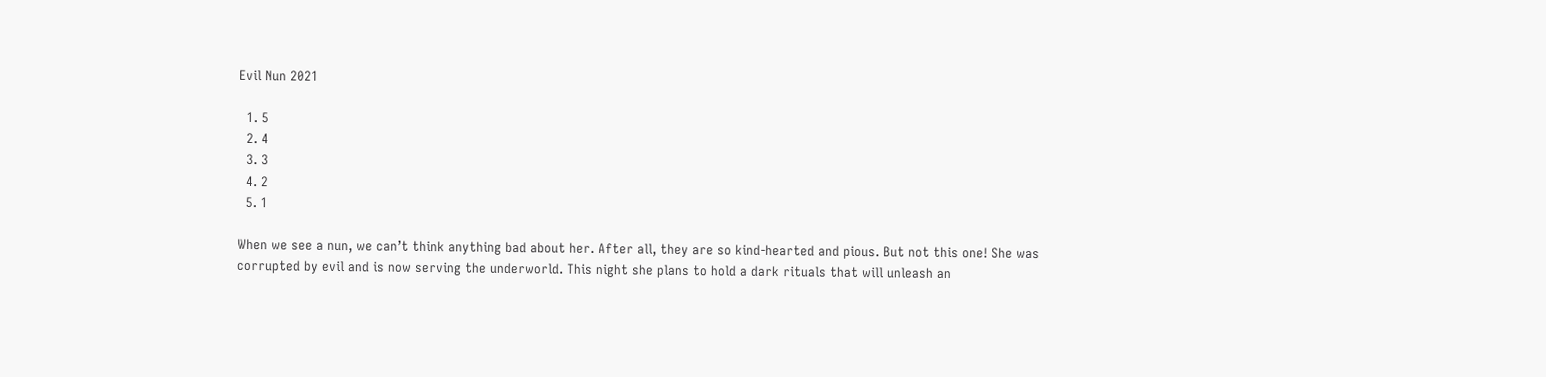Evil Nun 2021

  1. 5
  2. 4
  3. 3
  4. 2
  5. 1

When we see a nun, we can’t think anything bad about her. After all, they are so kind-hearted and pious. But not this one! She was corrupted by evil and is now serving the underworld. This night she plans to hold a dark rituals that will unleash an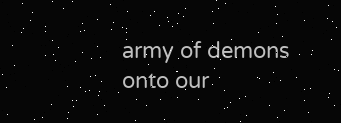army of demons onto our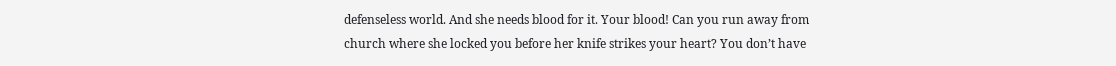defenseless world. And she needs blood for it. Your blood! Can you run away from church where she locked you before her knife strikes your heart? You don’t have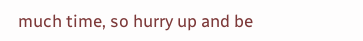much time, so hurry up and be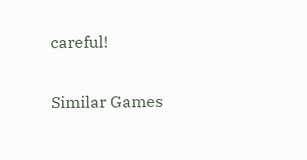careful!

Similar Games